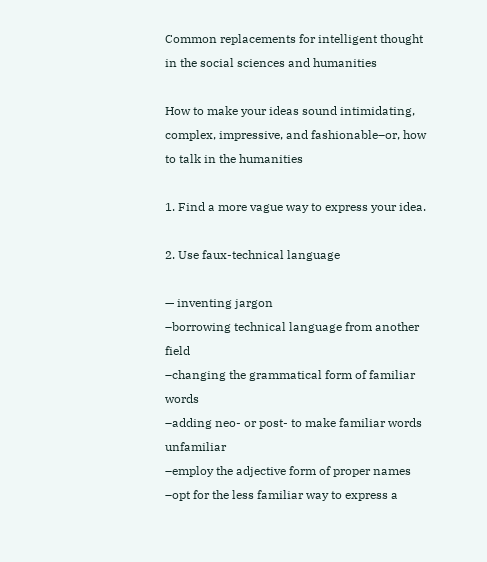Common replacements for intelligent thought in the social sciences and humanities

How to make your ideas sound intimidating, complex, impressive, and fashionable–or, how to talk in the humanities

1. Find a more vague way to express your idea.

2. Use faux-technical language

— inventing jargon
–borrowing technical language from another field
–changing the grammatical form of familiar words
–adding neo- or post- to make familiar words unfamiliar
–employ the adjective form of proper names
–opt for the less familiar way to express a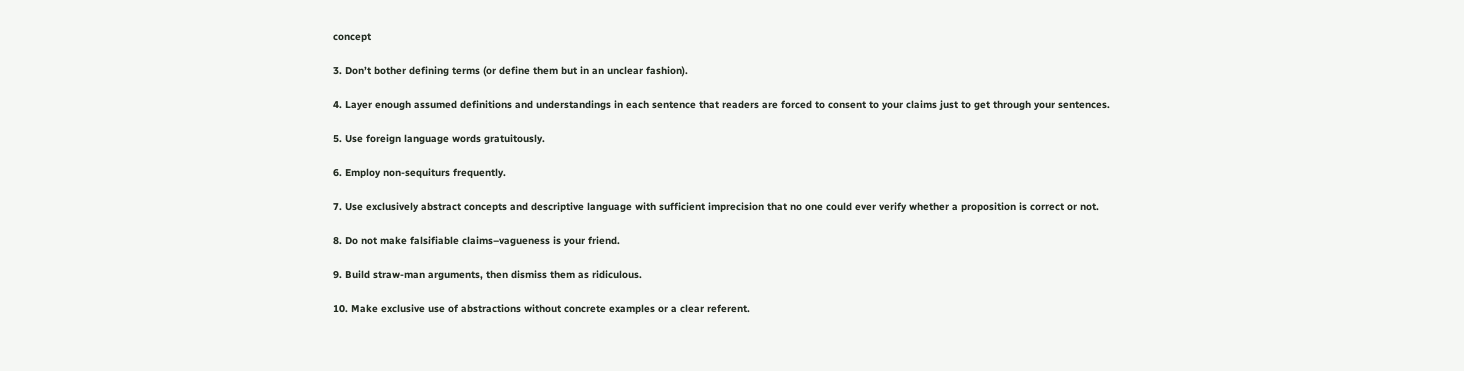concept

3. Don’t bother defining terms (or define them but in an unclear fashion).

4. Layer enough assumed definitions and understandings in each sentence that readers are forced to consent to your claims just to get through your sentences.

5. Use foreign language words gratuitously.

6. Employ non-sequiturs frequently.

7. Use exclusively abstract concepts and descriptive language with sufficient imprecision that no one could ever verify whether a proposition is correct or not.

8. Do not make falsifiable claims–vagueness is your friend.

9. Build straw-man arguments, then dismiss them as ridiculous.

10. Make exclusive use of abstractions without concrete examples or a clear referent.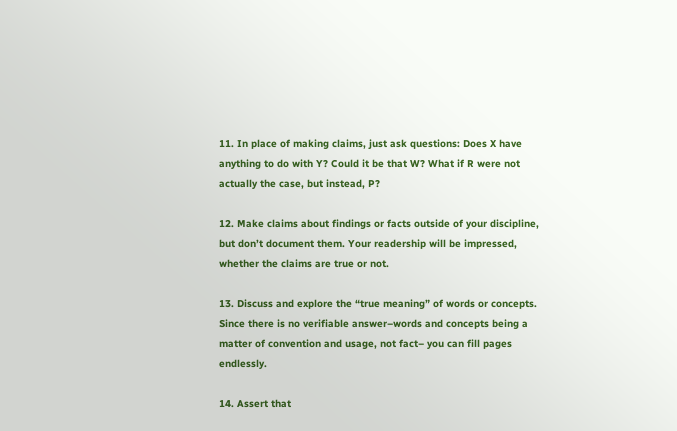11. In place of making claims, just ask questions: Does X have anything to do with Y? Could it be that W? What if R were not actually the case, but instead, P?

12. Make claims about findings or facts outside of your discipline, but don’t document them. Your readership will be impressed, whether the claims are true or not.

13. Discuss and explore the “true meaning” of words or concepts. Since there is no verifiable answer–words and concepts being a matter of convention and usage, not fact– you can fill pages endlessly.

14. Assert that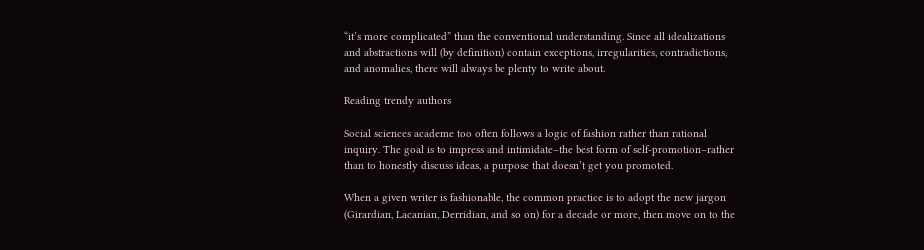“it’s more complicated” than the conventional understanding. Since all idealizations and abstractions will (by definition) contain exceptions, irregularities, contradictions, and anomalies, there will always be plenty to write about.

Reading trendy authors

Social sciences academe too often follows a logic of fashion rather than rational inquiry. The goal is to impress and intimidate–the best form of self-promotion–rather than to honestly discuss ideas, a purpose that doesn’t get you promoted.

When a given writer is fashionable, the common practice is to adopt the new jargon (Girardian, Lacanian, Derridian, and so on) for a decade or more, then move on to the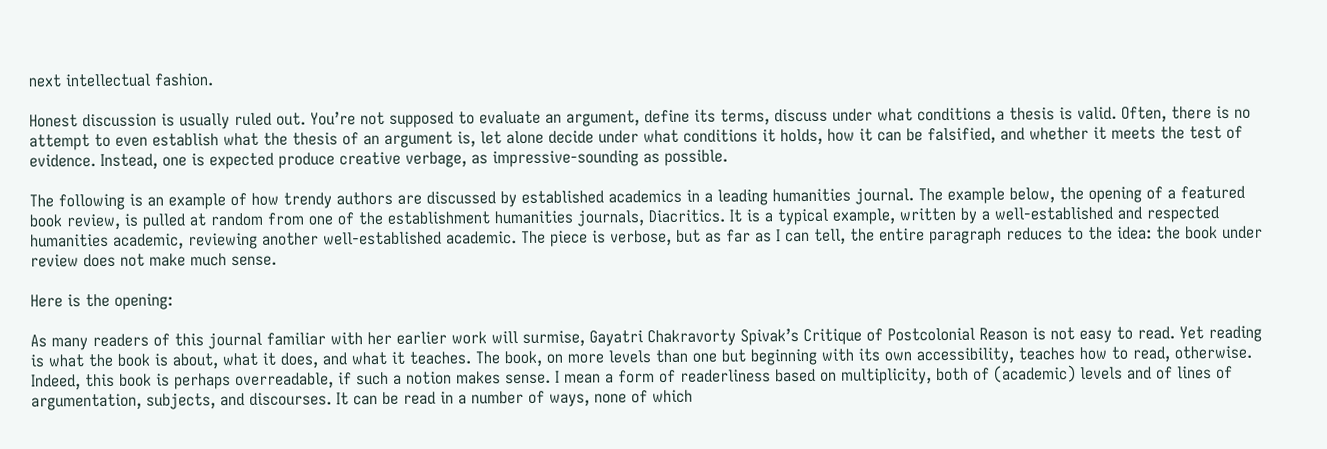next intellectual fashion.

Honest discussion is usually ruled out. You’re not supposed to evaluate an argument, define its terms, discuss under what conditions a thesis is valid. Often, there is no attempt to even establish what the thesis of an argument is, let alone decide under what conditions it holds, how it can be falsified, and whether it meets the test of evidence. Instead, one is expected produce creative verbage, as impressive-sounding as possible.

The following is an example of how trendy authors are discussed by established academics in a leading humanities journal. The example below, the opening of a featured book review, is pulled at random from one of the establishment humanities journals, Diacritics. It is a typical example, written by a well-established and respected humanities academic, reviewing another well-established academic. The piece is verbose, but as far as I can tell, the entire paragraph reduces to the idea: the book under review does not make much sense.

Here is the opening:

As many readers of this journal familiar with her earlier work will surmise, Gayatri Chakravorty Spivak’s Critique of Postcolonial Reason is not easy to read. Yet reading is what the book is about, what it does, and what it teaches. The book, on more levels than one but beginning with its own accessibility, teaches how to read, otherwise. Indeed, this book is perhaps overreadable, if such a notion makes sense. I mean a form of readerliness based on multiplicity, both of (academic) levels and of lines of argumentation, subjects, and discourses. It can be read in a number of ways, none of which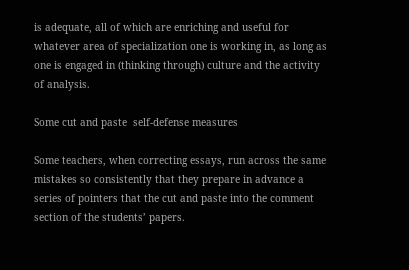is adequate, all of which are enriching and useful for whatever area of specialization one is working in, as long as one is engaged in (thinking through) culture and the activity of analysis.

Some cut and paste  self-defense measures

Some teachers, when correcting essays, run across the same mistakes so consistently that they prepare in advance a series of pointers that the cut and paste into the comment section of the students’ papers.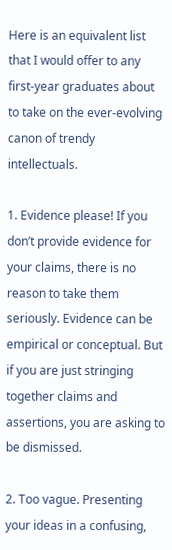Here is an equivalent list that I would offer to any first-year graduates about to take on the ever-evolving canon of trendy intellectuals.

1. Evidence please! If you don’t provide evidence for your claims, there is no reason to take them seriously. Evidence can be empirical or conceptual. But if you are just stringing together claims and assertions, you are asking to be dismissed.

2. Too vague. Presenting your ideas in a confusing,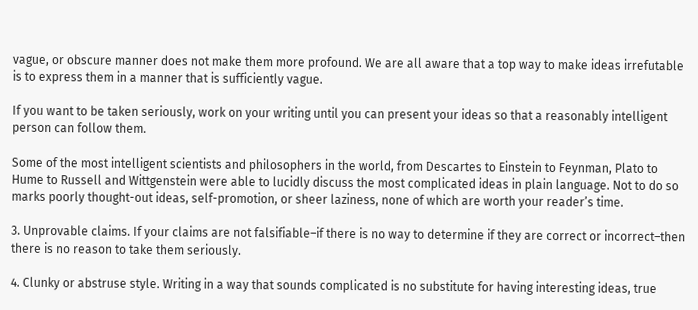vague, or obscure manner does not make them more profound. We are all aware that a top way to make ideas irrefutable is to express them in a manner that is sufficiently vague.

If you want to be taken seriously, work on your writing until you can present your ideas so that a reasonably intelligent person can follow them.

Some of the most intelligent scientists and philosophers in the world, from Descartes to Einstein to Feynman, Plato to Hume to Russell and Wittgenstein were able to lucidly discuss the most complicated ideas in plain language. Not to do so marks poorly thought-out ideas, self-promotion, or sheer laziness, none of which are worth your reader’s time.

3. Unprovable claims. If your claims are not falsifiable–if there is no way to determine if they are correct or incorrect–then there is no reason to take them seriously.

4. Clunky or abstruse style. Writing in a way that sounds complicated is no substitute for having interesting ideas, true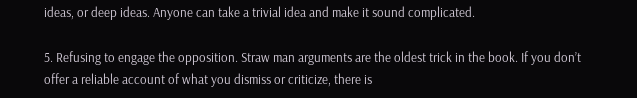ideas, or deep ideas. Anyone can take a trivial idea and make it sound complicated.

5. Refusing to engage the opposition. Straw man arguments are the oldest trick in the book. If you don’t offer a reliable account of what you dismiss or criticize, there is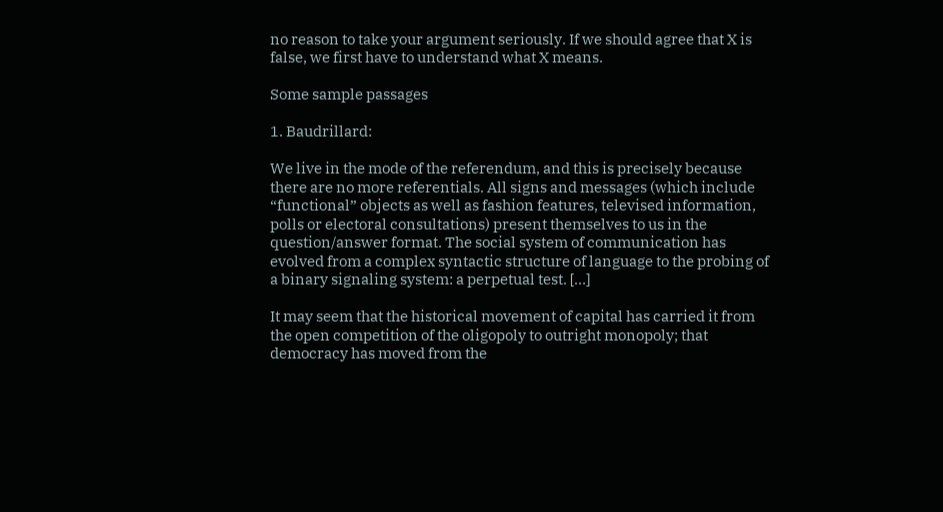no reason to take your argument seriously. If we should agree that X is false, we first have to understand what X means.

Some sample passages

1. Baudrillard:

We live in the mode of the referendum, and this is precisely because there are no more referentials. All signs and messages (which include “functional” objects as well as fashion features, televised information, polls or electoral consultations) present themselves to us in the question/answer format. The social system of communication has evolved from a complex syntactic structure of language to the probing of a binary signaling system: a perpetual test. […]

It may seem that the historical movement of capital has carried it from the open competition of the oligopoly to outright monopoly; that democracy has moved from the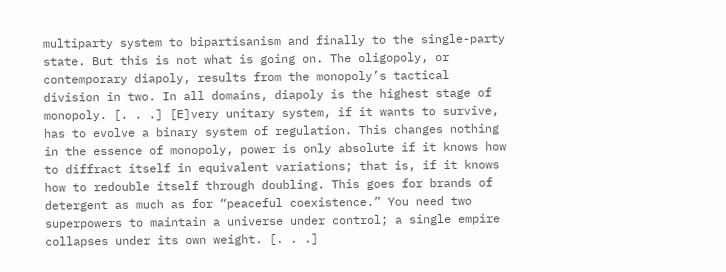multiparty system to bipartisanism and finally to the single-party state. But this is not what is going on. The oligopoly, or contemporary diapoly, results from the monopoly’s tactical division in two. In all domains, diapoly is the highest stage of monopoly. [. . .] [E]very unitary system, if it wants to survive, has to evolve a binary system of regulation. This changes nothing in the essence of monopoly, power is only absolute if it knows how to diffract itself in equivalent variations; that is, if it knows how to redouble itself through doubling. This goes for brands of detergent as much as for “peaceful coexistence.” You need two superpowers to maintain a universe under control; a single empire collapses under its own weight. [. . .]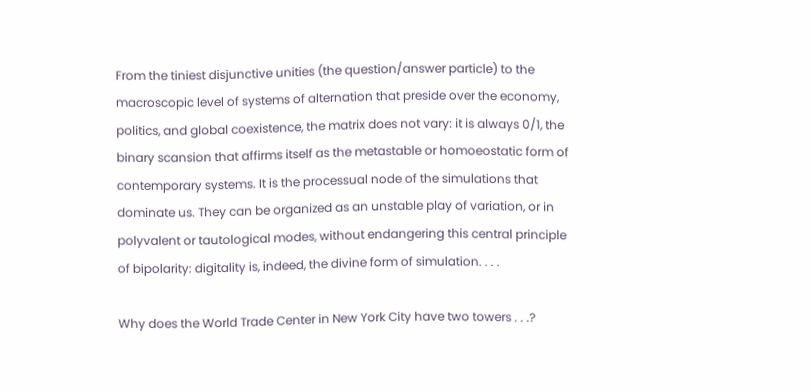From the tiniest disjunctive unities (the question/answer particle) to the macroscopic level of systems of alternation that preside over the economy, politics, and global coexistence, the matrix does not vary: it is always 0/1, the binary scansion that affirms itself as the metastable or homoeostatic form of contemporary systems. It is the processual node of the simulations that dominate us. They can be organized as an unstable play of variation, or in polyvalent or tautological modes, without endangering this central principle of bipolarity: digitality is, indeed, the divine form of simulation. . . .

Why does the World Trade Center in New York City have two towers . . .?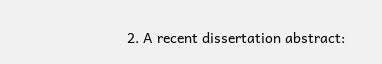2. A recent dissertation abstract: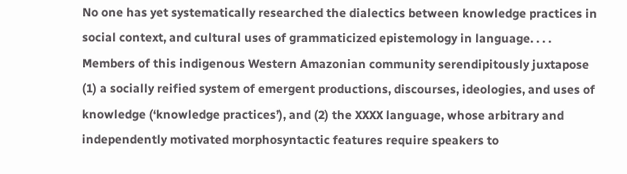No one has yet systematically researched the dialectics between knowledge practices in social context, and cultural uses of grammaticized epistemology in language. . . .  Members of this indigenous Western Amazonian community serendipitously juxtapose (1) a socially reified system of emergent productions, discourses, ideologies, and uses of knowledge (‘knowledge practices’), and (2) the XXXX language, whose arbitrary and independently motivated morphosyntactic features require speakers to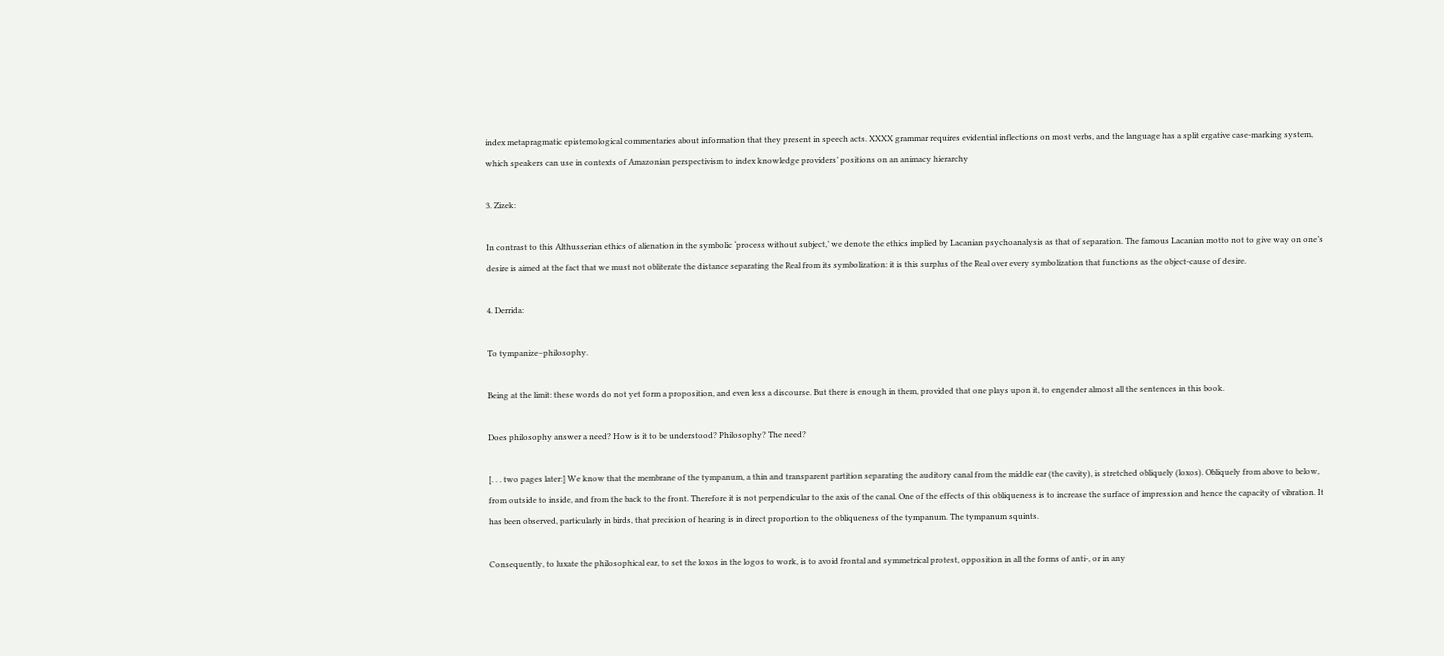index metapragmatic epistemological commentaries about information that they present in speech acts. XXXX grammar requires evidential inflections on most verbs, and the language has a split ergative case-marking system, which speakers can use in contexts of Amazonian perspectivism to index knowledge providers’ positions on an animacy hierarchy

3. Zizek:

In contrast to this Althusserian ethics of alienation in the symbolic ‘process without subject,’ we denote the ethics implied by Lacanian psychoanalysis as that of separation. The famous Lacanian motto not to give way on one’s desire is aimed at the fact that we must not obliterate the distance separating the Real from its symbolization: it is this surplus of the Real over every symbolization that functions as the object-cause of desire.

4. Derrida:

To tympanize–philosophy.

Being at the limit: these words do not yet form a proposition, and even less a discourse. But there is enough in them, provided that one plays upon it, to engender almost all the sentences in this book.

Does philosophy answer a need? How is it to be understood? Philosophy? The need?

[. . . two pages later:] We know that the membrane of the tympanum, a thin and transparent partition separating the auditory canal from the middle ear (the cavity), is stretched obliquely (loxos). Obliquely from above to below, from outside to inside, and from the back to the front. Therefore it is not perpendicular to the axis of the canal. One of the effects of this obliqueness is to increase the surface of impression and hence the capacity of vibration. It has been observed, particularly in birds, that precision of hearing is in direct proportion to the obliqueness of the tympanum. The tympanum squints.

Consequently, to luxate the philosophical ear, to set the loxos in the logos to work, is to avoid frontal and symmetrical protest, opposition in all the forms of anti-, or in any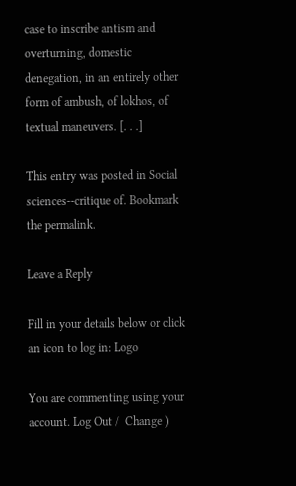case to inscribe antism and overturning, domestic denegation, in an entirely other form of ambush, of lokhos, of textual maneuvers. [. . .]

This entry was posted in Social sciences--critique of. Bookmark the permalink.

Leave a Reply

Fill in your details below or click an icon to log in: Logo

You are commenting using your account. Log Out /  Change )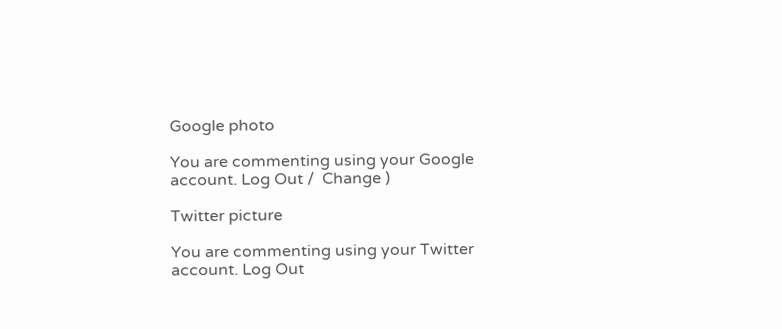Google photo

You are commenting using your Google account. Log Out /  Change )

Twitter picture

You are commenting using your Twitter account. Log Out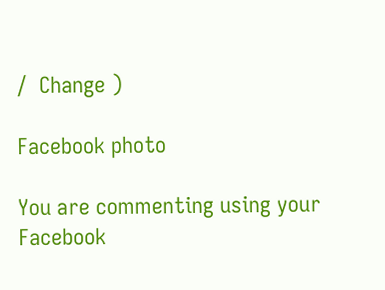/  Change )

Facebook photo

You are commenting using your Facebook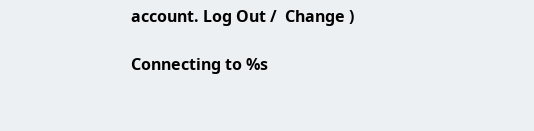account. Log Out /  Change )

Connecting to %s